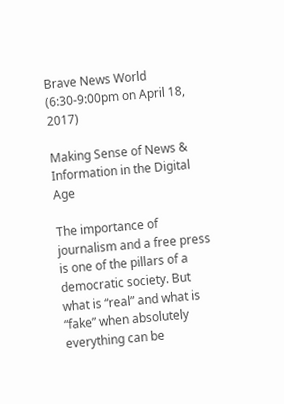Brave News World (6:30-9:00pm on April 18, 2017)

Making Sense of News & Information in the Digital Age

The importance of journalism and a free press is one of the pillars of a democratic society. But what is “real” and what is “fake” when absolutely everything can be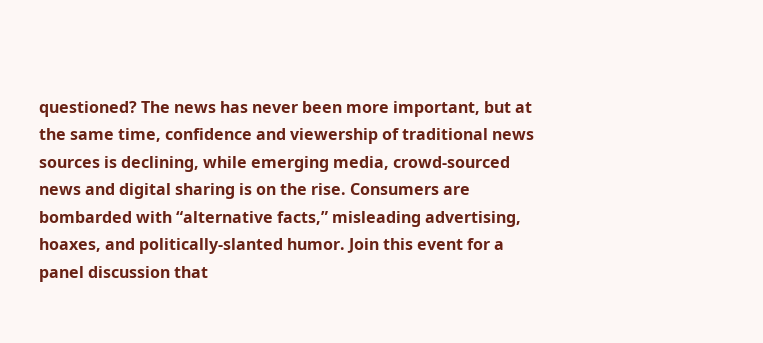questioned? The news has never been more important, but at the same time, confidence and viewership of traditional news sources is declining, while emerging media, crowd-sourced news and digital sharing is on the rise. Consumers are bombarded with “alternative facts,” misleading advertising, hoaxes, and politically-slanted humor. Join this event for a panel discussion that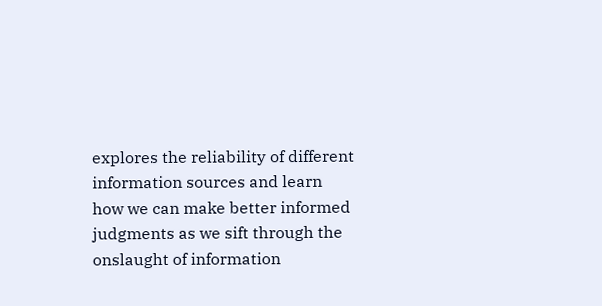explores the reliability of different information sources and learn how we can make better informed judgments as we sift through the onslaught of information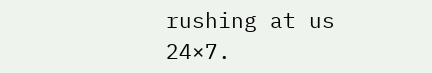rushing at us 24×7.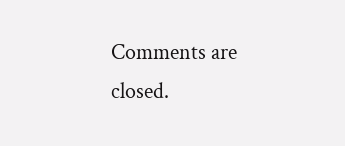Comments are closed.